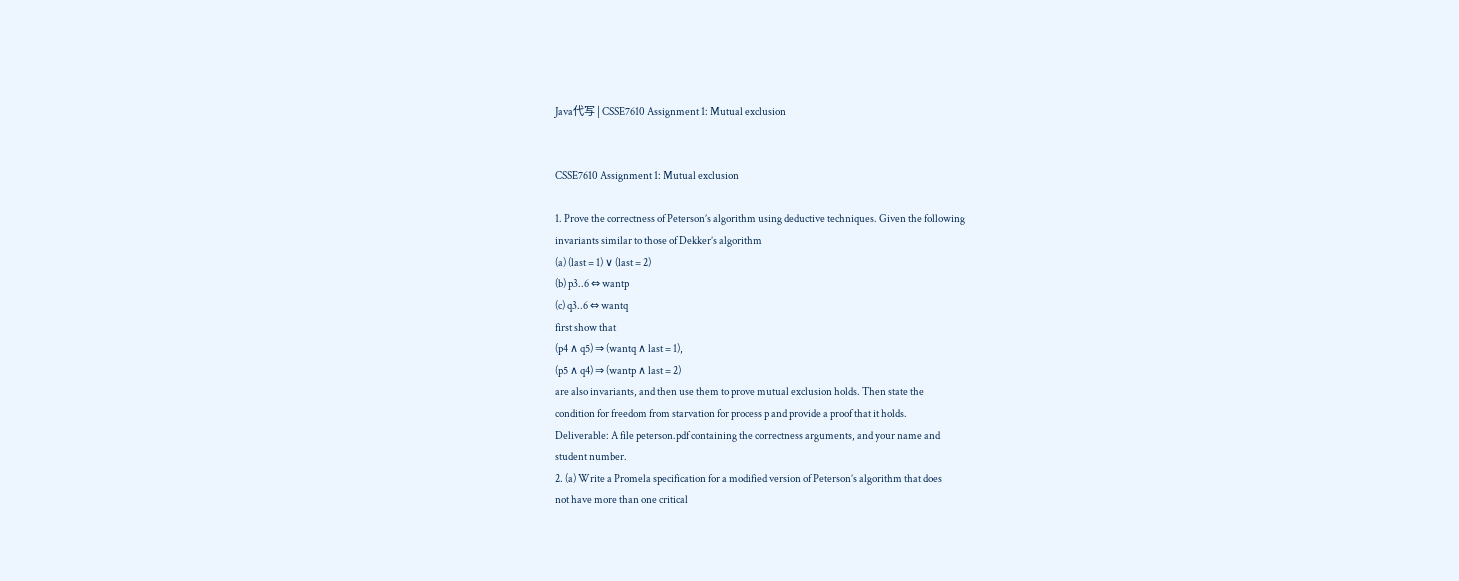Java代写 | CSSE7610 Assignment 1: Mutual exclusion


CSSE7610 Assignment 1: Mutual exclusion

1. Prove the correctness of Peterson’s algorithm using deductive techniques. Given the following
invariants similar to those of Dekker’s algorithm
(a) (last = 1) ∨ (last = 2)
(b) p3..6 ⇔ wantp
(c) q3..6 ⇔ wantq
first show that
(p4 ∧ q5) ⇒ (wantq ∧ last = 1),
(p5 ∧ q4) ⇒ (wantp ∧ last = 2)
are also invariants, and then use them to prove mutual exclusion holds. Then state the
condition for freedom from starvation for process p and provide a proof that it holds.
Deliverable: A file peterson.pdf containing the correctness arguments, and your name and
student number.
2. (a) Write a Promela specification for a modified version of Peterson’s algorithm that does
not have more than one critical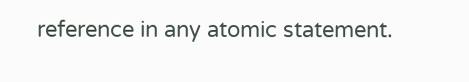reference in any atomic statement.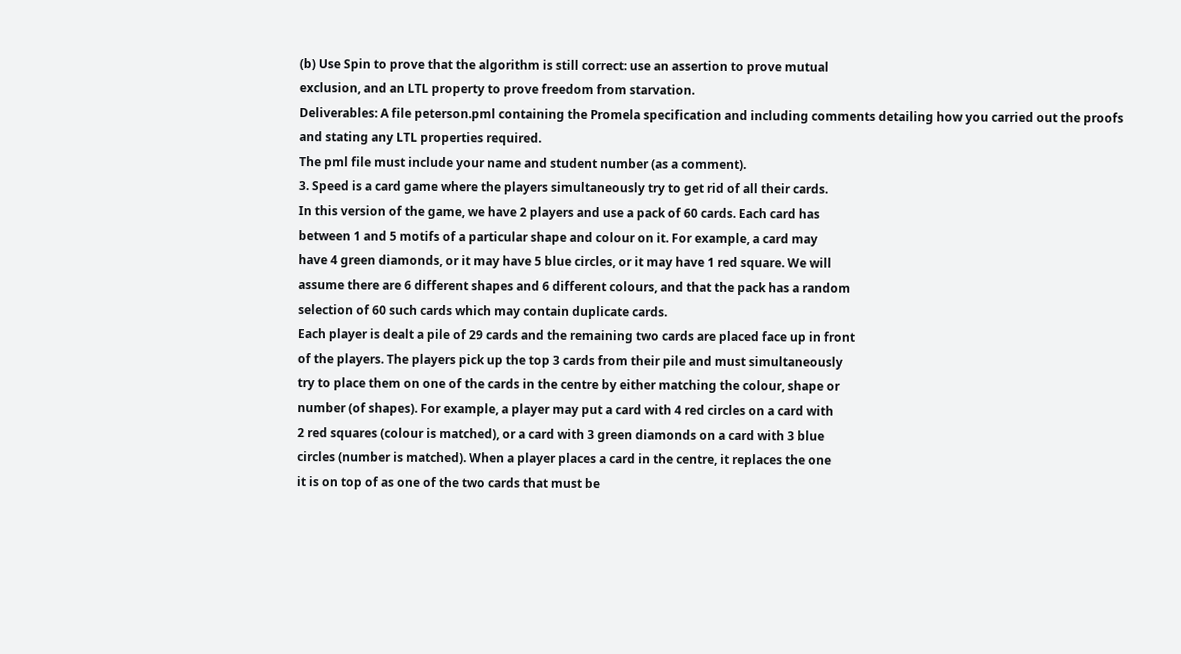(b) Use Spin to prove that the algorithm is still correct: use an assertion to prove mutual
exclusion, and an LTL property to prove freedom from starvation.
Deliverables: A file peterson.pml containing the Promela specification and including comments detailing how you carried out the proofs and stating any LTL properties required.
The pml file must include your name and student number (as a comment).
3. Speed is a card game where the players simultaneously try to get rid of all their cards.
In this version of the game, we have 2 players and use a pack of 60 cards. Each card has
between 1 and 5 motifs of a particular shape and colour on it. For example, a card may
have 4 green diamonds, or it may have 5 blue circles, or it may have 1 red square. We will
assume there are 6 different shapes and 6 different colours, and that the pack has a random
selection of 60 such cards which may contain duplicate cards.
Each player is dealt a pile of 29 cards and the remaining two cards are placed face up in front
of the players. The players pick up the top 3 cards from their pile and must simultaneously
try to place them on one of the cards in the centre by either matching the colour, shape or
number (of shapes). For example, a player may put a card with 4 red circles on a card with
2 red squares (colour is matched), or a card with 3 green diamonds on a card with 3 blue
circles (number is matched). When a player places a card in the centre, it replaces the one
it is on top of as one of the two cards that must be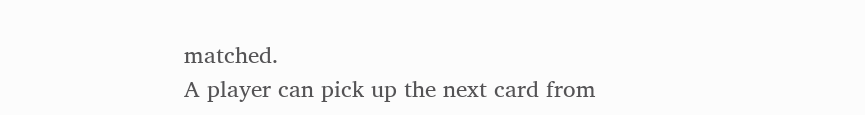matched.
A player can pick up the next card from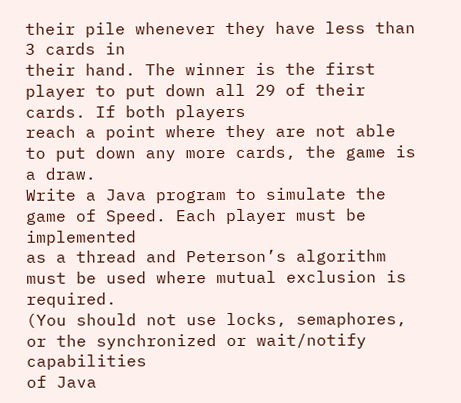their pile whenever they have less than 3 cards in
their hand. The winner is the first player to put down all 29 of their cards. If both players
reach a point where they are not able to put down any more cards, the game is a draw.
Write a Java program to simulate the game of Speed. Each player must be implemented
as a thread and Peterson’s algorithm must be used where mutual exclusion is required.
(You should not use locks, semaphores, or the synchronized or wait/notify capabilities
of Java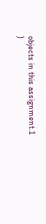objects in this assignment.1
)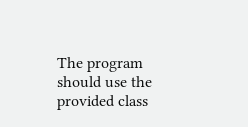The program should use the provided class